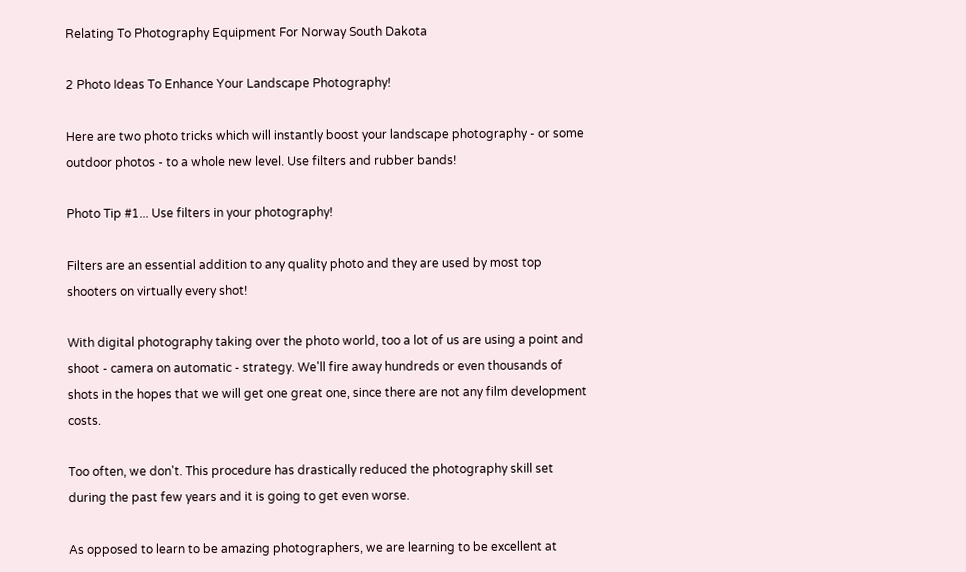Relating To Photography Equipment For Norway South Dakota

2 Photo Ideas To Enhance Your Landscape Photography!

Here are two photo tricks which will instantly boost your landscape photography - or some outdoor photos - to a whole new level. Use filters and rubber bands!

Photo Tip #1... Use filters in your photography!

Filters are an essential addition to any quality photo and they are used by most top shooters on virtually every shot!

With digital photography taking over the photo world, too a lot of us are using a point and shoot - camera on automatic - strategy. We'll fire away hundreds or even thousands of shots in the hopes that we will get one great one, since there are not any film development costs.

Too often, we don't. This procedure has drastically reduced the photography skill set during the past few years and it is going to get even worse.

As opposed to learn to be amazing photographers, we are learning to be excellent at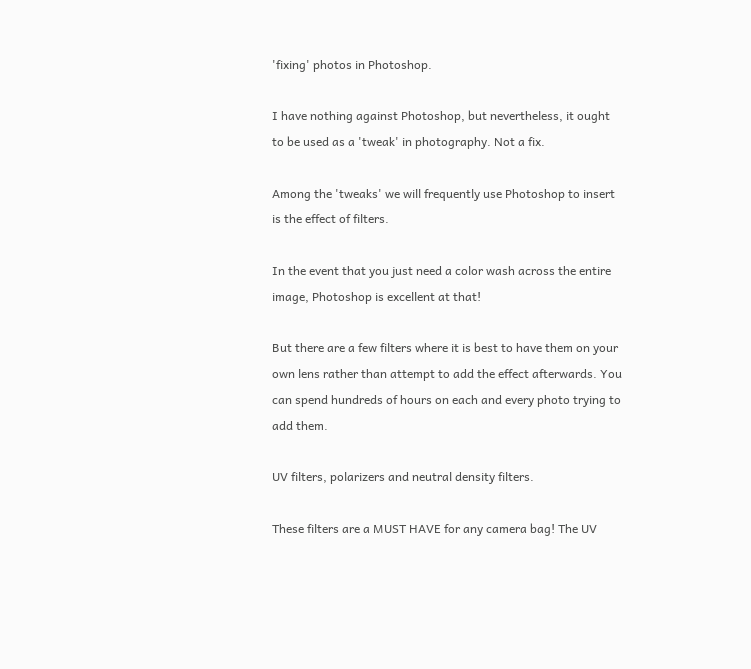'fixing' photos in Photoshop.

I have nothing against Photoshop, but nevertheless, it ought to be used as a 'tweak' in photography. Not a fix.

Among the 'tweaks' we will frequently use Photoshop to insert is the effect of filters.

In the event that you just need a color wash across the entire image, Photoshop is excellent at that!

But there are a few filters where it is best to have them on your own lens rather than attempt to add the effect afterwards. You can spend hundreds of hours on each and every photo trying to add them.

UV filters, polarizers and neutral density filters.

These filters are a MUST HAVE for any camera bag! The UV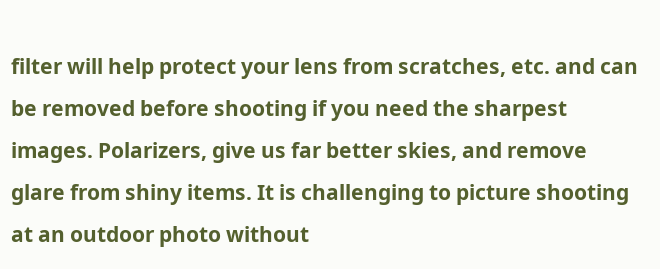filter will help protect your lens from scratches, etc. and can be removed before shooting if you need the sharpest images. Polarizers, give us far better skies, and remove glare from shiny items. It is challenging to picture shooting at an outdoor photo without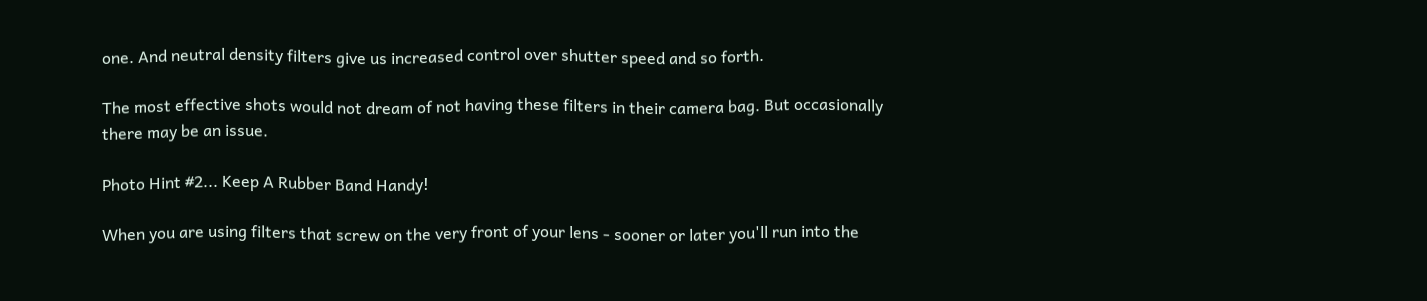one. And neutral density filters give us increased control over shutter speed and so forth.

The most effective shots would not dream of not having these filters in their camera bag. But occasionally there may be an issue.

Photo Hint #2... Keep A Rubber Band Handy!

When you are using filters that screw on the very front of your lens - sooner or later you'll run into the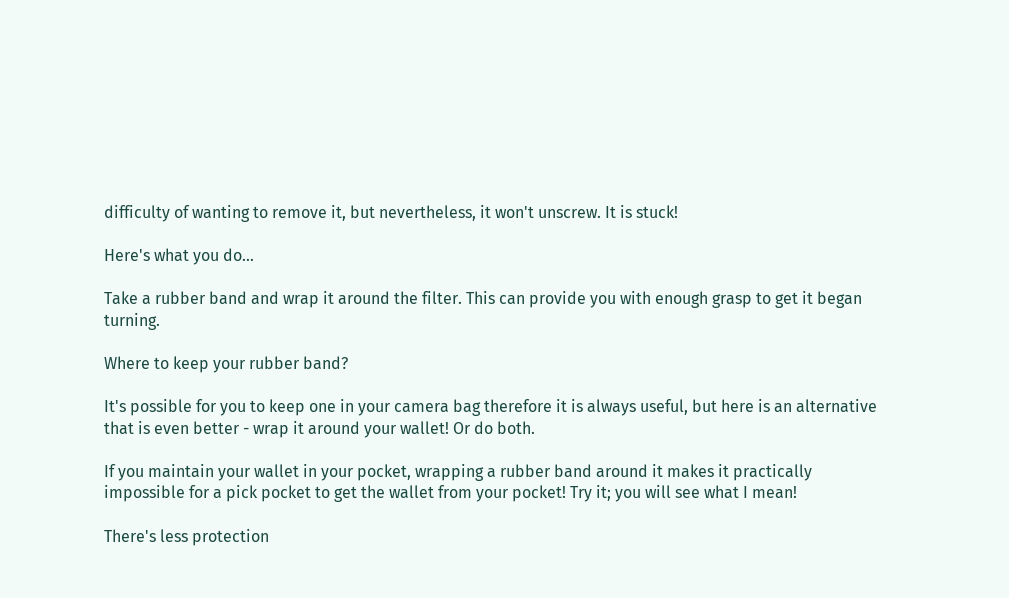difficulty of wanting to remove it, but nevertheless, it won't unscrew. It is stuck!

Here's what you do...

Take a rubber band and wrap it around the filter. This can provide you with enough grasp to get it began turning.

Where to keep your rubber band?

It's possible for you to keep one in your camera bag therefore it is always useful, but here is an alternative that is even better - wrap it around your wallet! Or do both.

If you maintain your wallet in your pocket, wrapping a rubber band around it makes it practically impossible for a pick pocket to get the wallet from your pocket! Try it; you will see what I mean!

There's less protection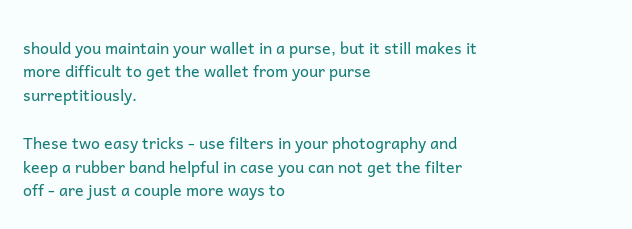should you maintain your wallet in a purse, but it still makes it more difficult to get the wallet from your purse surreptitiously.

These two easy tricks - use filters in your photography and keep a rubber band helpful in case you can not get the filter off - are just a couple more ways to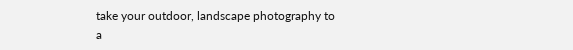take your outdoor, landscape photography to a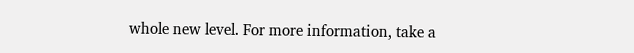whole new level. For more information, take a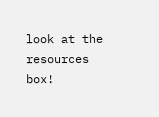look at the resources box!